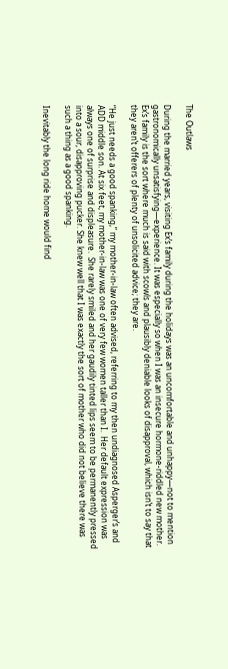The Outlaws

During the married years, visiting Ex’s family during the holidays was an uncomfortable and unhappy—not to mention gastronomically unsatisfying—experience. It was especially so when I was an insecure hormone-riddled new mother.  Ex’s family is the sort where much is said with scowls and plausibly deniable looks of disapproval, which isn’t to say that they aren’t offerers of plenty of unsolicited advice; they are.

“He just needs a good spanking,” my mother-in-law often advised, referring to my then undiagnosed Asperger’s and ADD middle son. At six feet, my mother-in-law was one of very few women taller than I.  Her default expression was always one of surprise and displeasure.  She rarely smiled and her gaudily tinted lips seem to be permanently pressed into a sour, disapproving pucker. She knew well that I was exactly the sort of mother who did not believe there was such a thing as a good spanking.

Inevitably the long ride home would find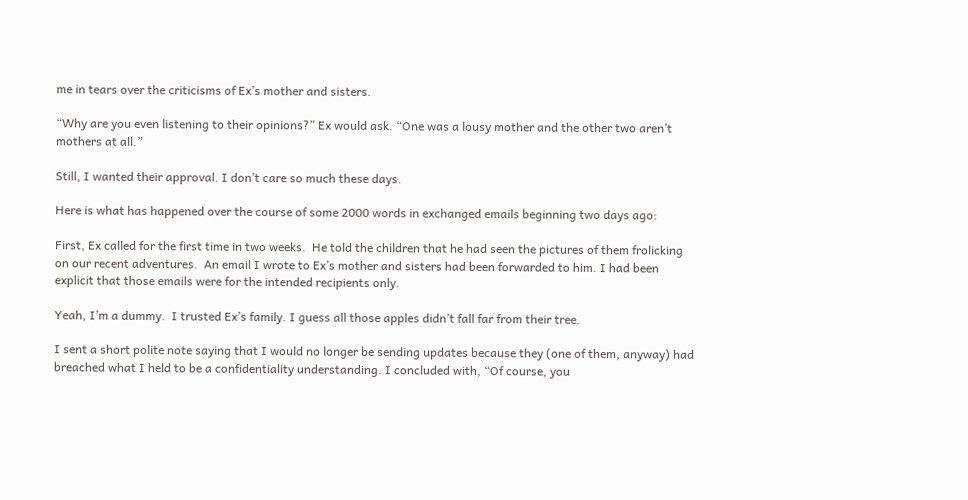me in tears over the criticisms of Ex’s mother and sisters.

“Why are you even listening to their opinions?” Ex would ask. “One was a lousy mother and the other two aren’t mothers at all.”

Still, I wanted their approval. I don’t care so much these days.

Here is what has happened over the course of some 2000 words in exchanged emails beginning two days ago:

First, Ex called for the first time in two weeks.  He told the children that he had seen the pictures of them frolicking on our recent adventures.  An email I wrote to Ex’s mother and sisters had been forwarded to him. I had been explicit that those emails were for the intended recipients only.

Yeah, I’m a dummy.  I trusted Ex’s family. I guess all those apples didn’t fall far from their tree.

I sent a short polite note saying that I would no longer be sending updates because they (one of them, anyway) had breached what I held to be a confidentiality understanding. I concluded with, “Of course, you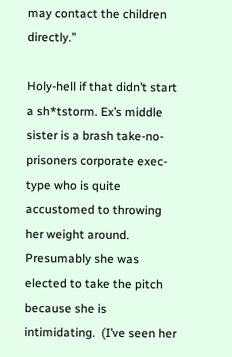may contact the children directly.”

Holy-hell if that didn’t start a sh*tstorm. Ex’s middle sister is a brash take-no-prisoners corporate exec-type who is quite accustomed to throwing her weight around.  Presumably she was elected to take the pitch because she is intimidating.  (I’ve seen her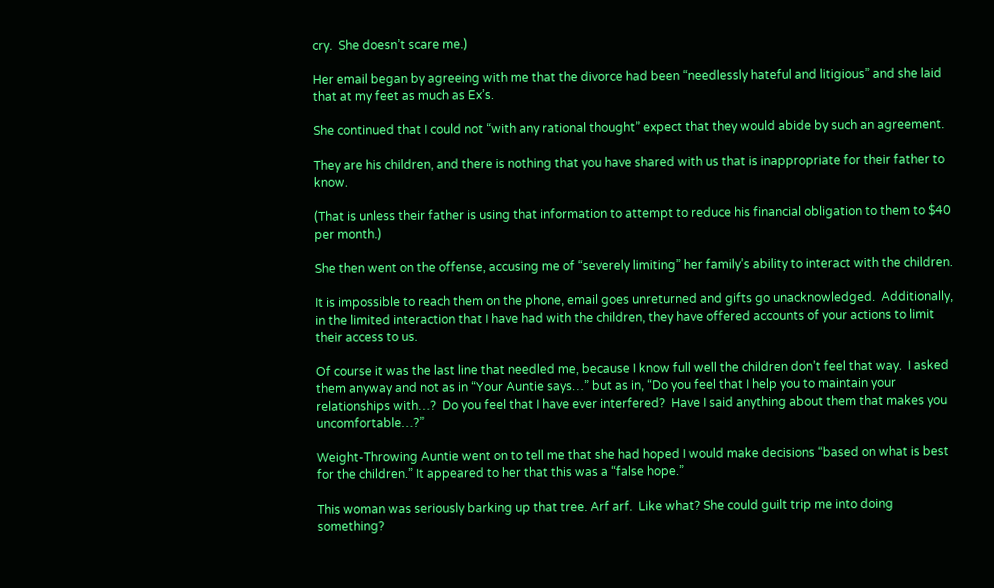cry.  She doesn’t scare me.)

Her email began by agreeing with me that the divorce had been “needlessly hateful and litigious” and she laid that at my feet as much as Ex’s.

She continued that I could not “with any rational thought” expect that they would abide by such an agreement.

They are his children, and there is nothing that you have shared with us that is inappropriate for their father to know.

(That is unless their father is using that information to attempt to reduce his financial obligation to them to $40 per month.)

She then went on the offense, accusing me of “severely limiting” her family’s ability to interact with the children.

It is impossible to reach them on the phone, email goes unreturned and gifts go unacknowledged.  Additionally, in the limited interaction that I have had with the children, they have offered accounts of your actions to limit their access to us.

Of course it was the last line that needled me, because I know full well the children don’t feel that way.  I asked them anyway and not as in “Your Auntie says…” but as in, “Do you feel that I help you to maintain your relationships with…?  Do you feel that I have ever interfered?  Have I said anything about them that makes you uncomfortable…?”

Weight-Throwing Auntie went on to tell me that she had hoped I would make decisions “based on what is best for the children.” It appeared to her that this was a “false hope.”

This woman was seriously barking up that tree. Arf arf.  Like what? She could guilt trip me into doing something?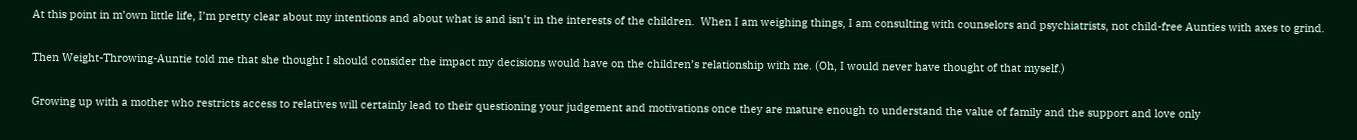At this point in m’own little life, I’m pretty clear about my intentions and about what is and isn’t in the interests of the children.  When I am weighing things, I am consulting with counselors and psychiatrists, not child-free Aunties with axes to grind.

Then Weight-Throwing-Auntie told me that she thought I should consider the impact my decisions would have on the children’s relationship with me. (Oh, I would never have thought of that myself.)

Growing up with a mother who restricts access to relatives will certainly lead to their questioning your judgement and motivations once they are mature enough to understand the value of family and the support and love only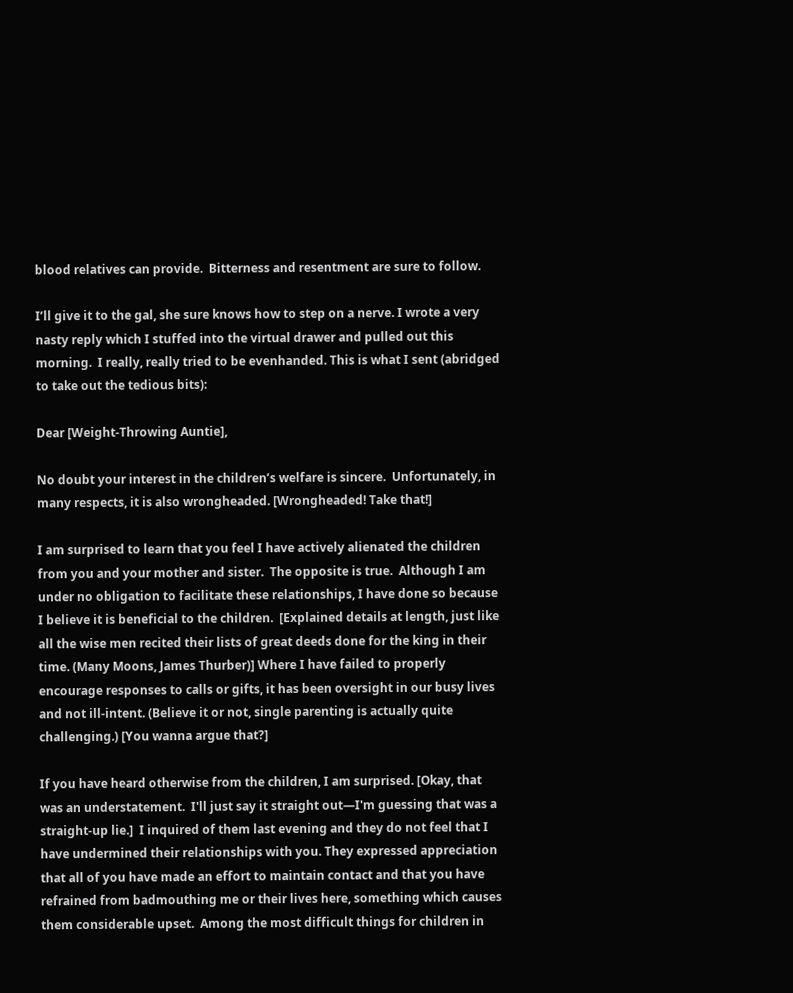blood relatives can provide.  Bitterness and resentment are sure to follow.

I’ll give it to the gal, she sure knows how to step on a nerve. I wrote a very nasty reply which I stuffed into the virtual drawer and pulled out this morning.  I really, really tried to be evenhanded. This is what I sent (abridged to take out the tedious bits):

Dear [Weight-Throwing Auntie],

No doubt your interest in the children’s welfare is sincere.  Unfortunately, in many respects, it is also wrongheaded. [Wrongheaded! Take that!]

I am surprised to learn that you feel I have actively alienated the children from you and your mother and sister.  The opposite is true.  Although I am under no obligation to facilitate these relationships, I have done so because I believe it is beneficial to the children.  [Explained details at length, just like all the wise men recited their lists of great deeds done for the king in their time. (Many Moons, James Thurber)] Where I have failed to properly encourage responses to calls or gifts, it has been oversight in our busy lives and not ill-intent. (Believe it or not, single parenting is actually quite challenging.) [You wanna argue that?]

If you have heard otherwise from the children, I am surprised. [Okay, that was an understatement.  I'll just say it straight out—I'm guessing that was a straight-up lie.]  I inquired of them last evening and they do not feel that I have undermined their relationships with you. They expressed appreciation that all of you have made an effort to maintain contact and that you have refrained from badmouthing me or their lives here, something which causes them considerable upset.  Among the most difficult things for children in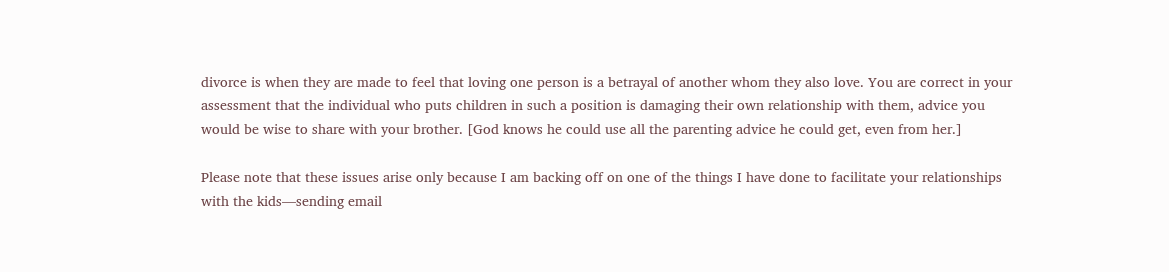divorce is when they are made to feel that loving one person is a betrayal of another whom they also love. You are correct in your assessment that the individual who puts children in such a position is damaging their own relationship with them, advice you would be wise to share with your brother. [God knows he could use all the parenting advice he could get, even from her.]

Please note that these issues arise only because I am backing off on one of the things I have done to facilitate your relationships with the kids—sending email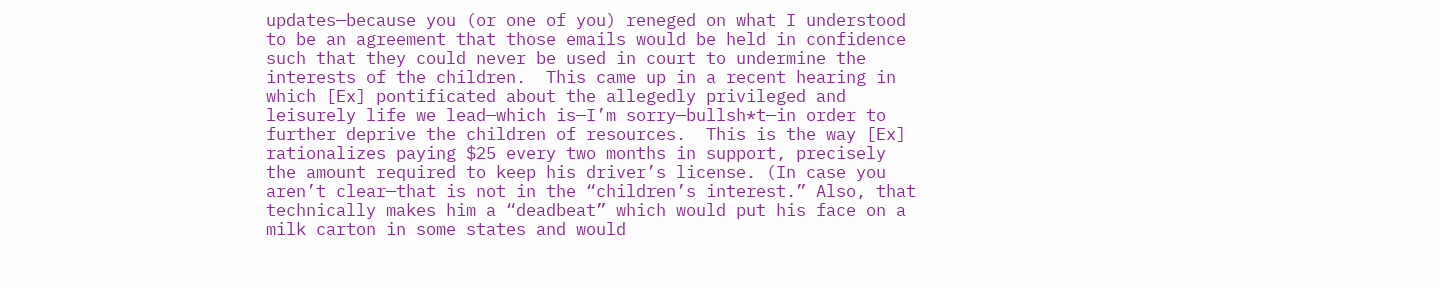updates—because you (or one of you) reneged on what I understood to be an agreement that those emails would be held in confidence such that they could never be used in court to undermine the interests of the children.  This came up in a recent hearing in which [Ex] pontificated about the allegedly privileged and leisurely life we lead—which is—I’m sorry—bullsh*t—in order to further deprive the children of resources.  This is the way [Ex] rationalizes paying $25 every two months in support, precisely the amount required to keep his driver’s license. (In case you aren’t clear—that is not in the “children’s interest.” Also, that technically makes him a “deadbeat” which would put his face on a milk carton in some states and would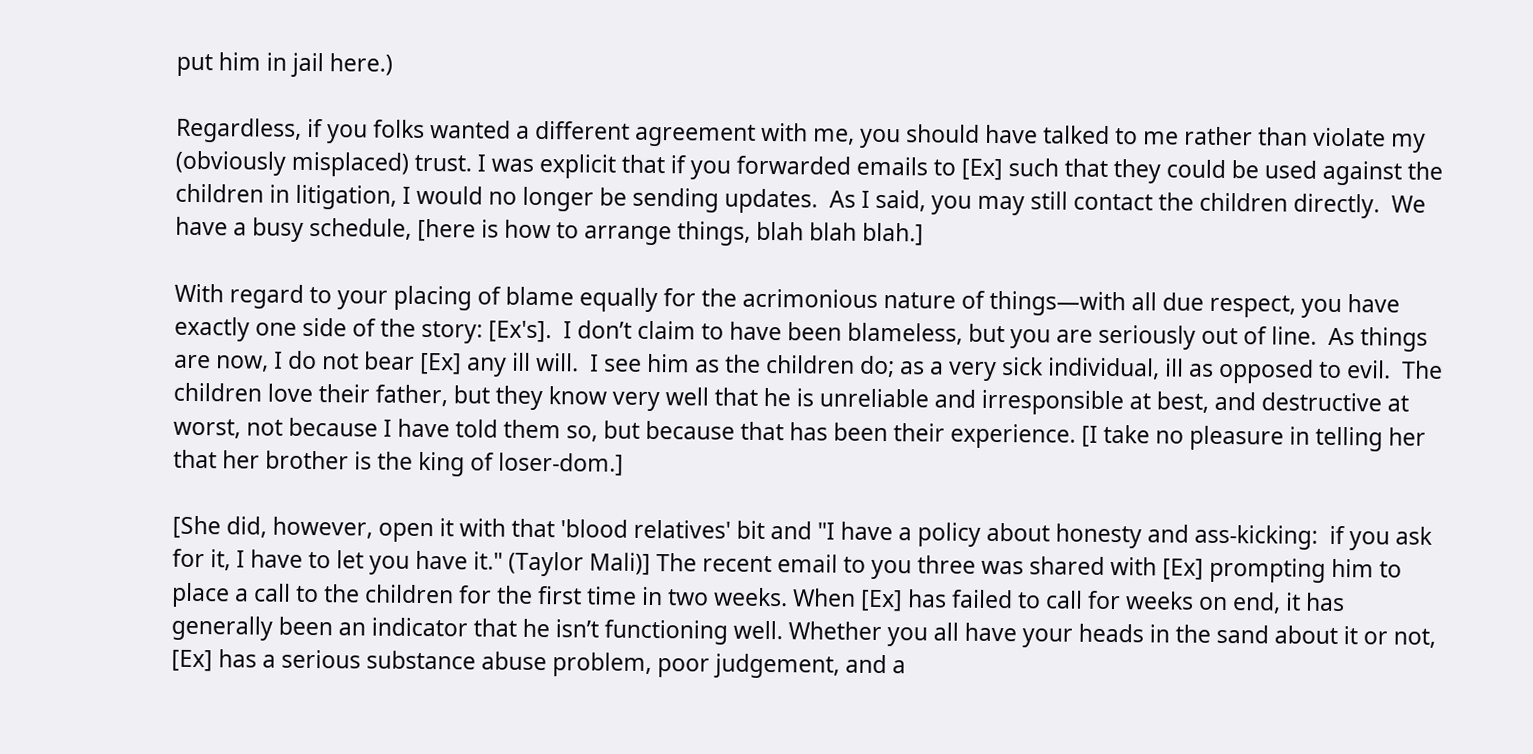put him in jail here.)

Regardless, if you folks wanted a different agreement with me, you should have talked to me rather than violate my (obviously misplaced) trust. I was explicit that if you forwarded emails to [Ex] such that they could be used against the children in litigation, I would no longer be sending updates.  As I said, you may still contact the children directly.  We have a busy schedule, [here is how to arrange things, blah blah blah.]

With regard to your placing of blame equally for the acrimonious nature of things—with all due respect, you have exactly one side of the story: [Ex's].  I don’t claim to have been blameless, but you are seriously out of line.  As things are now, I do not bear [Ex] any ill will.  I see him as the children do; as a very sick individual, ill as opposed to evil.  The children love their father, but they know very well that he is unreliable and irresponsible at best, and destructive at worst, not because I have told them so, but because that has been their experience. [I take no pleasure in telling her that her brother is the king of loser-dom.]

[She did, however, open it with that 'blood relatives' bit and "I have a policy about honesty and ass-kicking:  if you ask for it, I have to let you have it." (Taylor Mali)] The recent email to you three was shared with [Ex] prompting him to place a call to the children for the first time in two weeks. When [Ex] has failed to call for weeks on end, it has generally been an indicator that he isn’t functioning well. Whether you all have your heads in the sand about it or not, [Ex] has a serious substance abuse problem, poor judgement, and a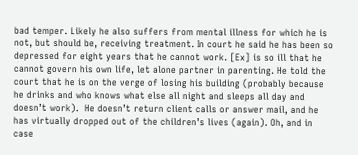bad temper. Likely he also suffers from mental illness for which he is not, but should be, receiving treatment. In court he said he has been so depressed for eight years that he cannot work. [Ex] is so ill that he cannot govern his own life, let alone partner in parenting. He told the court that he is on the verge of losing his building (probably because he drinks and who knows what else all night and sleeps all day and doesn’t work).  He doesn’t return client calls or answer mail, and he has virtually dropped out of the children’s lives (again). Oh, and in case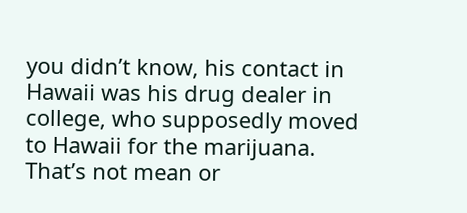you didn’t know, his contact in Hawaii was his drug dealer in college, who supposedly moved to Hawaii for the marijuana.  That’s not mean or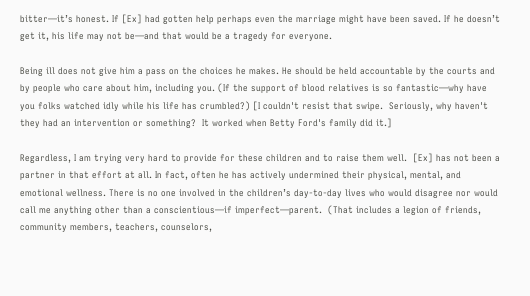bitter—it’s honest. If [Ex] had gotten help perhaps even the marriage might have been saved. If he doesn’t get it, his life may not be—and that would be a tragedy for everyone.

Being ill does not give him a pass on the choices he makes. He should be held accountable by the courts and by people who care about him, including you. (If the support of blood relatives is so fantastic—why have you folks watched idly while his life has crumbled?) [I couldn't resist that swipe.  Seriously, why haven't they had an intervention or something?  It worked when Betty Ford's family did it.]

Regardless, I am trying very hard to provide for these children and to raise them well.  [Ex] has not been a partner in that effort at all. In fact, often he has actively undermined their physical, mental, and emotional wellness. There is no one involved in the children’s day-to-day lives who would disagree nor would call me anything other than a conscientious—if imperfect—parent.  (That includes a legion of friends, community members, teachers, counselors,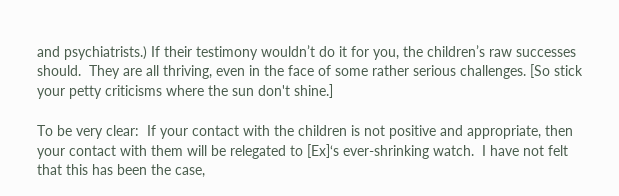and psychiatrists.) If their testimony wouldn’t do it for you, the children’s raw successes should.  They are all thriving, even in the face of some rather serious challenges. [So stick your petty criticisms where the sun don't shine.]

To be very clear:  If your contact with the children is not positive and appropriate, then your contact with them will be relegated to [Ex]‘s ever-shrinking watch.  I have not felt that this has been the case,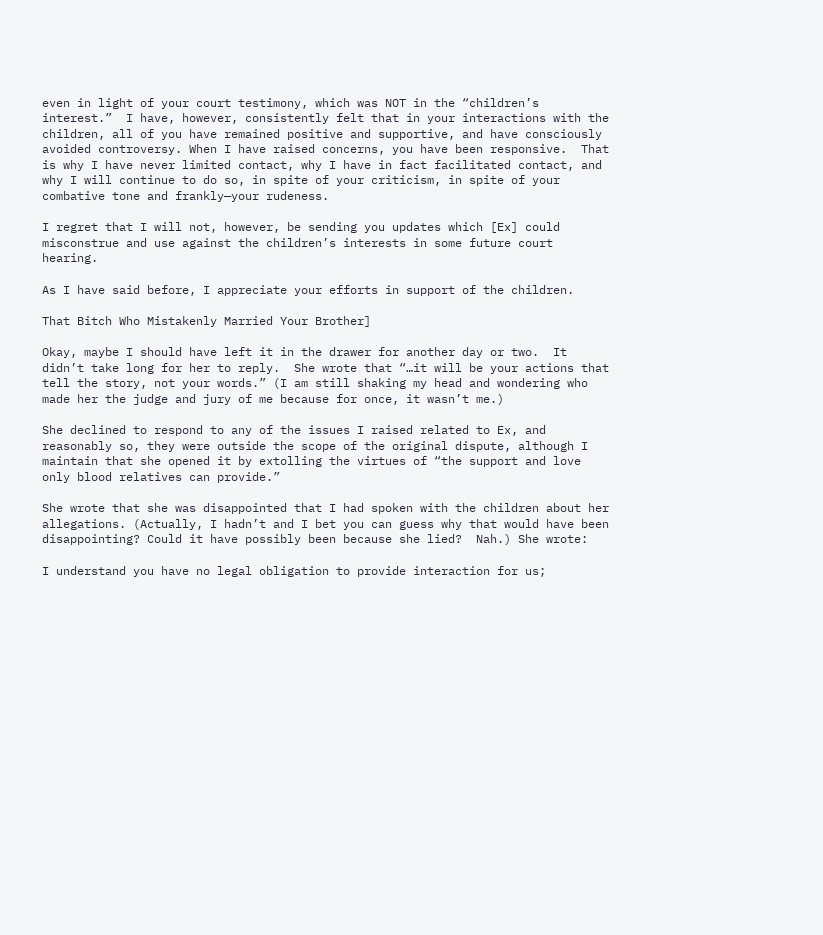even in light of your court testimony, which was NOT in the “children’s interest.”  I have, however, consistently felt that in your interactions with the children, all of you have remained positive and supportive, and have consciously avoided controversy. When I have raised concerns, you have been responsive.  That is why I have never limited contact, why I have in fact facilitated contact, and why I will continue to do so, in spite of your criticism, in spite of your combative tone and frankly—your rudeness.

I regret that I will not, however, be sending you updates which [Ex] could misconstrue and use against the children’s interests in some future court hearing.

As I have said before, I appreciate your efforts in support of the children.

That Bitch Who Mistakenly Married Your Brother]

Okay, maybe I should have left it in the drawer for another day or two.  It didn’t take long for her to reply.  She wrote that “…it will be your actions that tell the story, not your words.” (I am still shaking my head and wondering who made her the judge and jury of me because for once, it wasn’t me.)

She declined to respond to any of the issues I raised related to Ex, and reasonably so, they were outside the scope of the original dispute, although I maintain that she opened it by extolling the virtues of “the support and love only blood relatives can provide.”

She wrote that she was disappointed that I had spoken with the children about her allegations. (Actually, I hadn’t and I bet you can guess why that would have been disappointing? Could it have possibly been because she lied?  Nah.) She wrote:

I understand you have no legal obligation to provide interaction for us;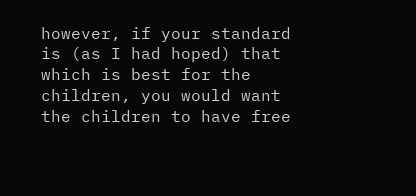however, if your standard is (as I had hoped) that which is best for the children, you would want the children to have free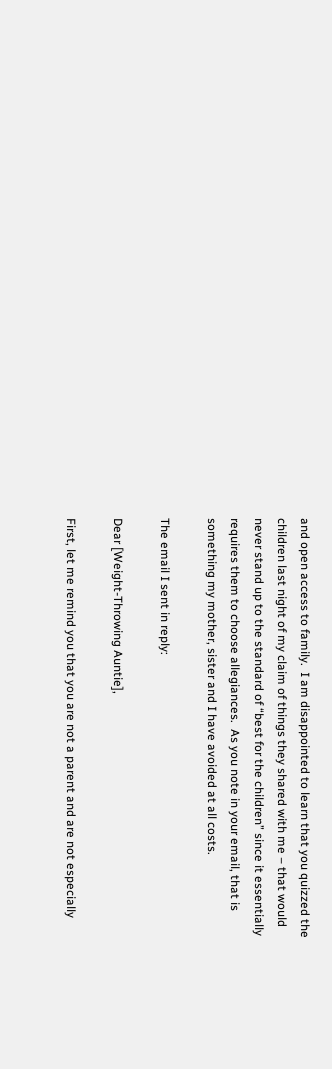and open access to family.  I am disappointed to learn that you quizzed the children last night of my claim of things they shared with me – that would never stand up to the standard of “best for the children” since it essentially requires them to choose allegiances.  As you note in your email, that is something my mother, sister and I have avoided at all costs.

The email I sent in reply:

Dear [Weight-Throwing Auntie],

First, let me remind you that you are not a parent and are not especially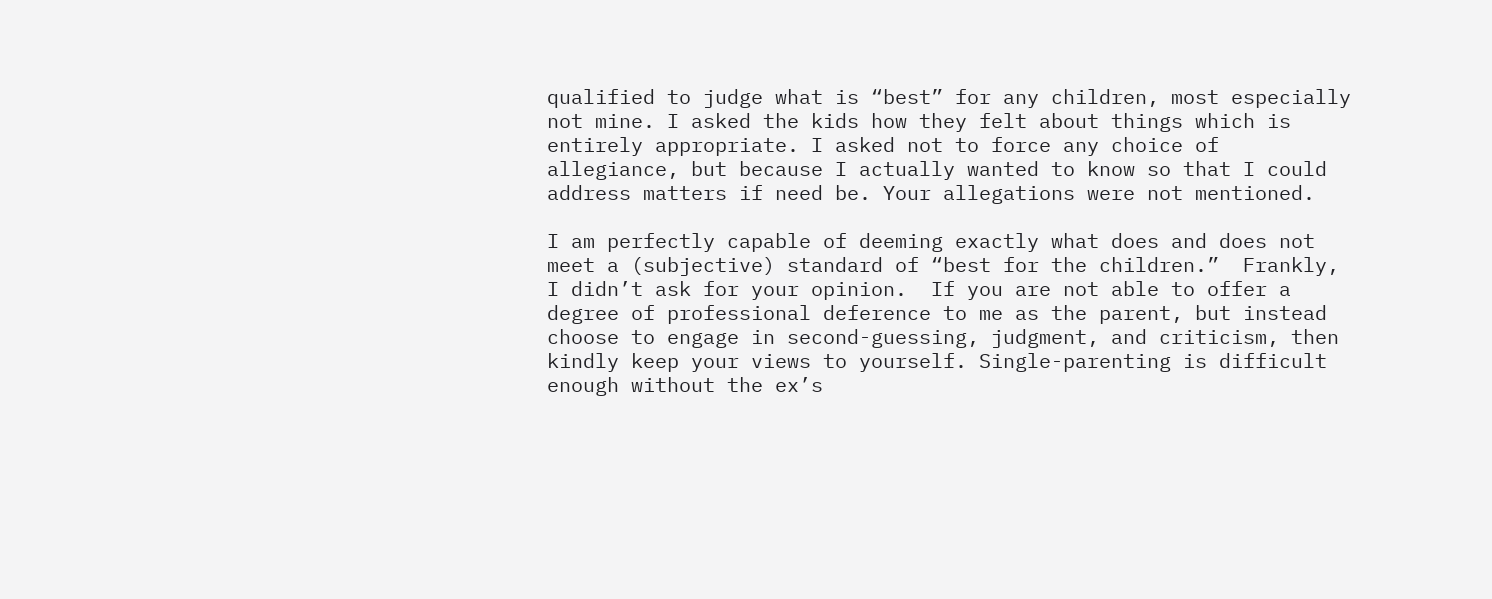qualified to judge what is “best” for any children, most especially not mine. I asked the kids how they felt about things which is entirely appropriate. I asked not to force any choice of allegiance, but because I actually wanted to know so that I could address matters if need be. Your allegations were not mentioned.

I am perfectly capable of deeming exactly what does and does not meet a (subjective) standard of “best for the children.”  Frankly, I didn’t ask for your opinion.  If you are not able to offer a degree of professional deference to me as the parent, but instead choose to engage in second-guessing, judgment, and criticism, then kindly keep your views to yourself. Single-parenting is difficult enough without the ex’s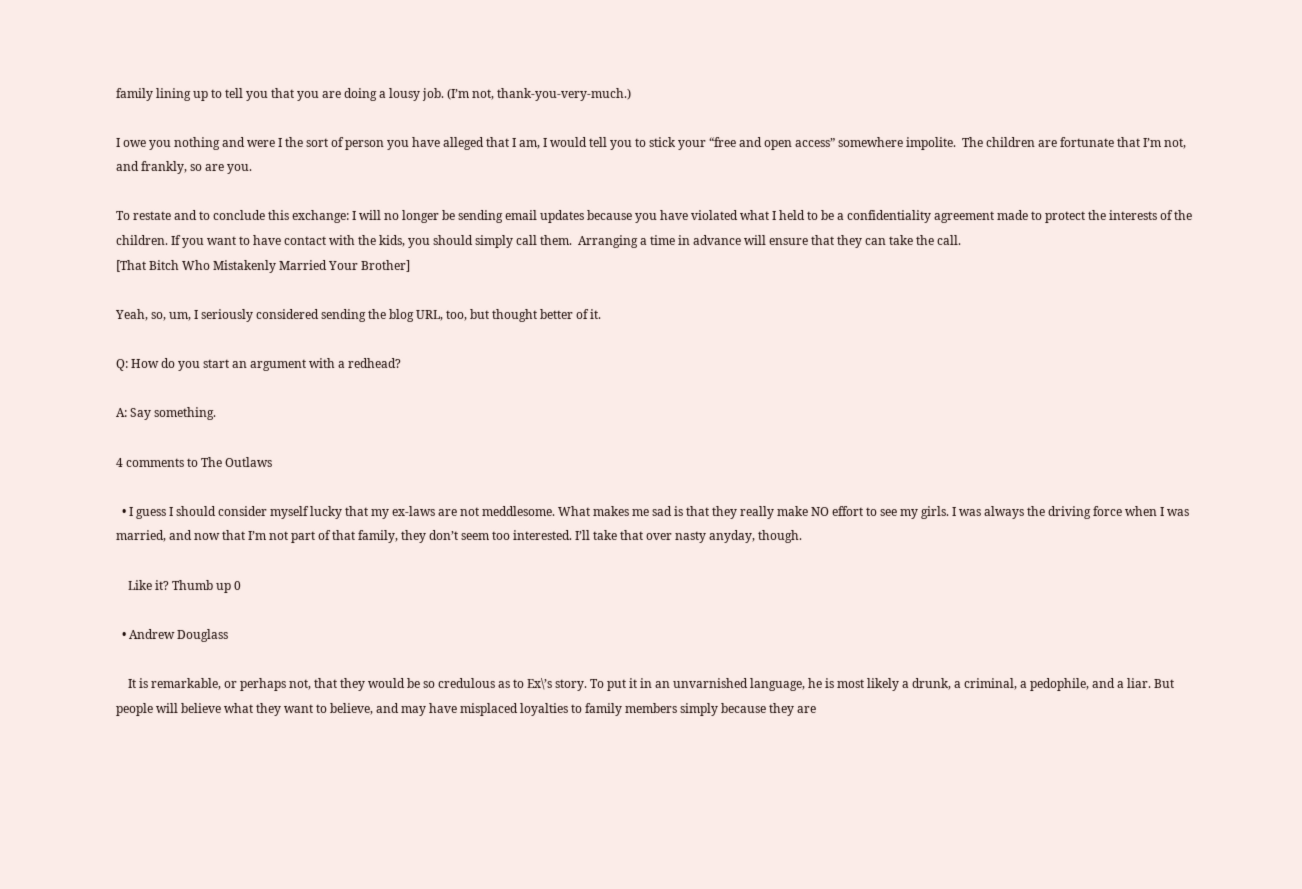family lining up to tell you that you are doing a lousy job. (I’m not, thank-you-very-much.)

I owe you nothing and were I the sort of person you have alleged that I am, I would tell you to stick your “free and open access” somewhere impolite.  The children are fortunate that I’m not, and frankly, so are you.

To restate and to conclude this exchange: I will no longer be sending email updates because you have violated what I held to be a confidentiality agreement made to protect the interests of the children. If you want to have contact with the kids, you should simply call them.  Arranging a time in advance will ensure that they can take the call.
[That Bitch Who Mistakenly Married Your Brother]

Yeah, so, um, I seriously considered sending the blog URL, too, but thought better of it.

Q: How do you start an argument with a redhead?

A: Say something.

4 comments to The Outlaws

  • I guess I should consider myself lucky that my ex-laws are not meddlesome. What makes me sad is that they really make NO effort to see my girls. I was always the driving force when I was married, and now that I’m not part of that family, they don’t seem too interested. I’ll take that over nasty anyday, though.

    Like it? Thumb up 0

  • Andrew Douglass

    It is remarkable, or perhaps not, that they would be so credulous as to Ex\’s story. To put it in an unvarnished language, he is most likely a drunk, a criminal, a pedophile, and a liar. But people will believe what they want to believe, and may have misplaced loyalties to family members simply because they are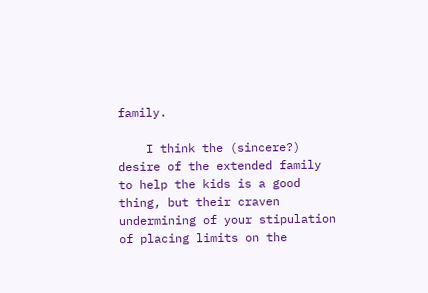family.

    I think the (sincere?) desire of the extended family to help the kids is a good thing, but their craven undermining of your stipulation of placing limits on the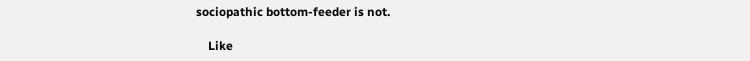sociopathic bottom-feeder is not.

    Like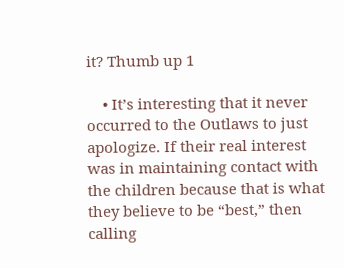it? Thumb up 1

    • It’s interesting that it never occurred to the Outlaws to just apologize. If their real interest was in maintaining contact with the children because that is what they believe to be “best,” then calling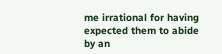me irrational for having expected them to abide by an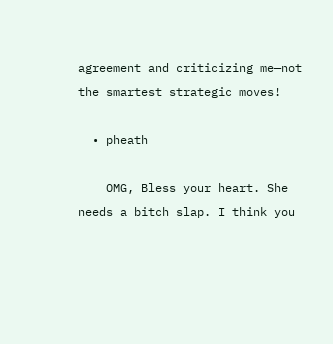agreement and criticizing me—not the smartest strategic moves!

  • pheath

    OMG, Bless your heart. She needs a bitch slap. I think you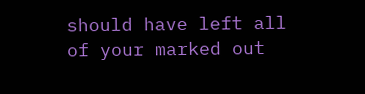should have left all of your marked out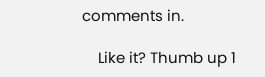comments in.

    Like it? Thumb up 1